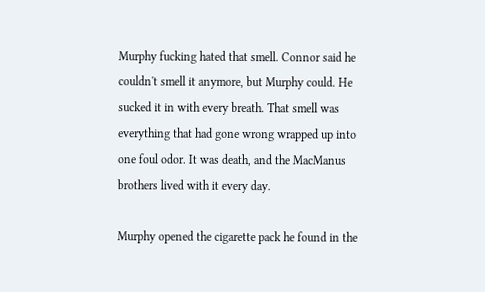Murphy fucking hated that smell. Connor said he couldn't smell it anymore, but Murphy could. He sucked it in with every breath. That smell was everything that had gone wrong wrapped up into one foul odor. It was death, and the MacManus brothers lived with it every day.

Murphy opened the cigarette pack he found in the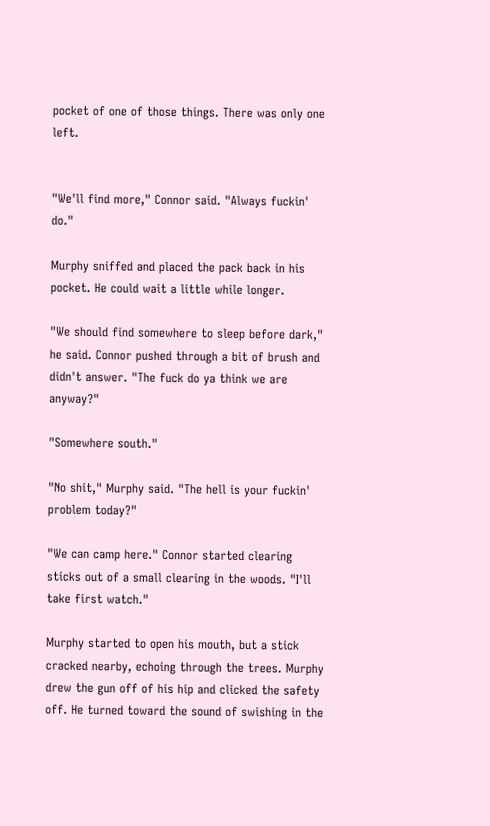pocket of one of those things. There was only one left.


"We'll find more," Connor said. "Always fuckin' do."

Murphy sniffed and placed the pack back in his pocket. He could wait a little while longer.

"We should find somewhere to sleep before dark," he said. Connor pushed through a bit of brush and didn't answer. "The fuck do ya think we are anyway?"

"Somewhere south."

"No shit," Murphy said. "The hell is your fuckin' problem today?"

"We can camp here." Connor started clearing sticks out of a small clearing in the woods. "I'll take first watch."

Murphy started to open his mouth, but a stick cracked nearby, echoing through the trees. Murphy drew the gun off of his hip and clicked the safety off. He turned toward the sound of swishing in the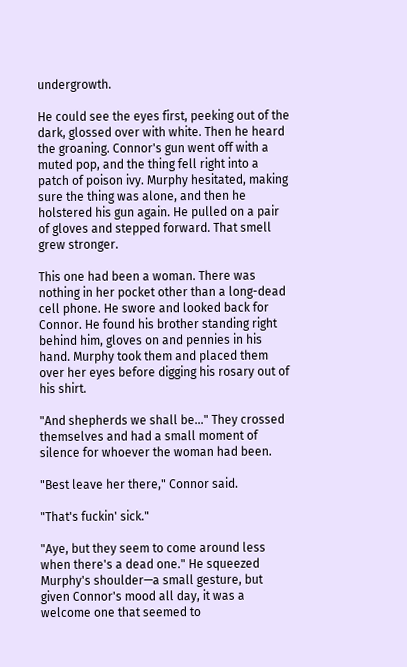undergrowth.

He could see the eyes first, peeking out of the dark, glossed over with white. Then he heard the groaning. Connor's gun went off with a muted pop, and the thing fell right into a patch of poison ivy. Murphy hesitated, making sure the thing was alone, and then he holstered his gun again. He pulled on a pair of gloves and stepped forward. That smell grew stronger.

This one had been a woman. There was nothing in her pocket other than a long-dead cell phone. He swore and looked back for Connor. He found his brother standing right behind him, gloves on and pennies in his hand. Murphy took them and placed them over her eyes before digging his rosary out of his shirt.

"And shepherds we shall be..." They crossed themselves and had a small moment of silence for whoever the woman had been.

"Best leave her there," Connor said.

"That's fuckin' sick."

"Aye, but they seem to come around less when there's a dead one." He squeezed Murphy's shoulder—a small gesture, but given Connor's mood all day, it was a welcome one that seemed to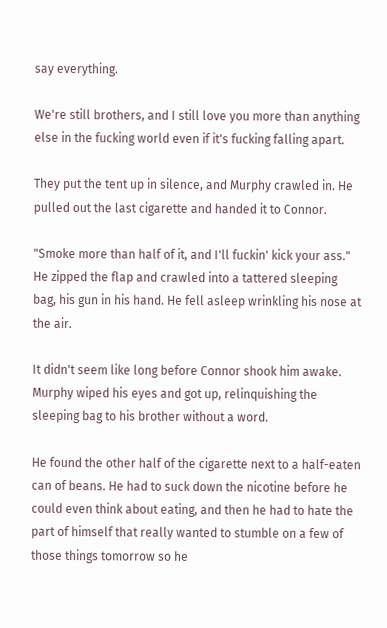say everything.

We're still brothers, and I still love you more than anything else in the fucking world even if it's fucking falling apart.

They put the tent up in silence, and Murphy crawled in. He pulled out the last cigarette and handed it to Connor.

"Smoke more than half of it, and I'll fuckin' kick your ass." He zipped the flap and crawled into a tattered sleeping bag, his gun in his hand. He fell asleep wrinkling his nose at the air.

It didn't seem like long before Connor shook him awake. Murphy wiped his eyes and got up, relinquishing the sleeping bag to his brother without a word.

He found the other half of the cigarette next to a half-eaten can of beans. He had to suck down the nicotine before he could even think about eating, and then he had to hate the part of himself that really wanted to stumble on a few of those things tomorrow so he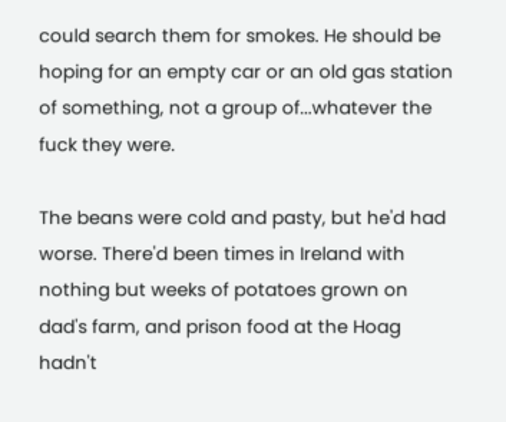could search them for smokes. He should be hoping for an empty car or an old gas station of something, not a group of...whatever the fuck they were.

The beans were cold and pasty, but he'd had worse. There'd been times in Ireland with nothing but weeks of potatoes grown on dad's farm, and prison food at the Hoag hadn't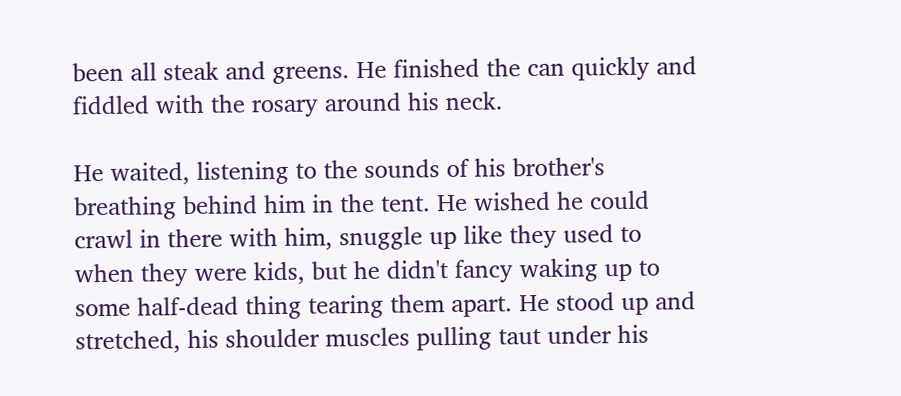been all steak and greens. He finished the can quickly and fiddled with the rosary around his neck.

He waited, listening to the sounds of his brother's breathing behind him in the tent. He wished he could crawl in there with him, snuggle up like they used to when they were kids, but he didn't fancy waking up to some half-dead thing tearing them apart. He stood up and stretched, his shoulder muscles pulling taut under his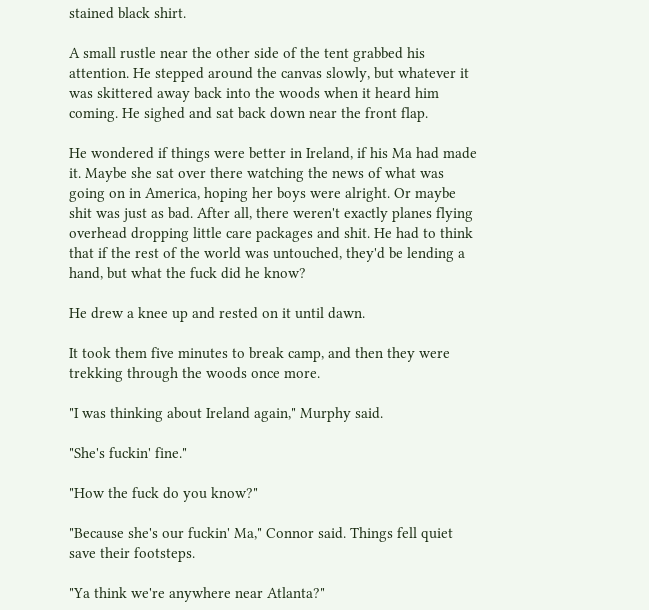stained black shirt.

A small rustle near the other side of the tent grabbed his attention. He stepped around the canvas slowly, but whatever it was skittered away back into the woods when it heard him coming. He sighed and sat back down near the front flap.

He wondered if things were better in Ireland, if his Ma had made it. Maybe she sat over there watching the news of what was going on in America, hoping her boys were alright. Or maybe shit was just as bad. After all, there weren't exactly planes flying overhead dropping little care packages and shit. He had to think that if the rest of the world was untouched, they'd be lending a hand, but what the fuck did he know?

He drew a knee up and rested on it until dawn.

It took them five minutes to break camp, and then they were trekking through the woods once more.

"I was thinking about Ireland again," Murphy said.

"She's fuckin' fine."

"How the fuck do you know?"

"Because she's our fuckin' Ma," Connor said. Things fell quiet save their footsteps.

"Ya think we're anywhere near Atlanta?"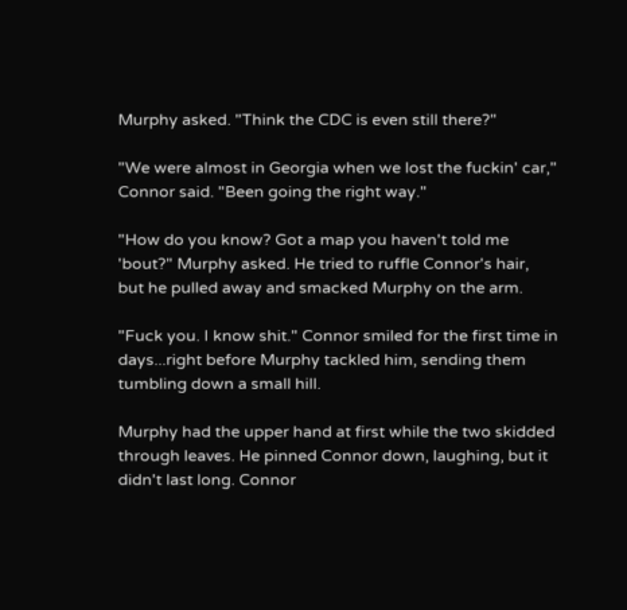Murphy asked. "Think the CDC is even still there?"

"We were almost in Georgia when we lost the fuckin' car," Connor said. "Been going the right way."

"How do you know? Got a map you haven't told me 'bout?" Murphy asked. He tried to ruffle Connor's hair, but he pulled away and smacked Murphy on the arm.

"Fuck you. I know shit." Connor smiled for the first time in days...right before Murphy tackled him, sending them tumbling down a small hill.

Murphy had the upper hand at first while the two skidded through leaves. He pinned Connor down, laughing, but it didn't last long. Connor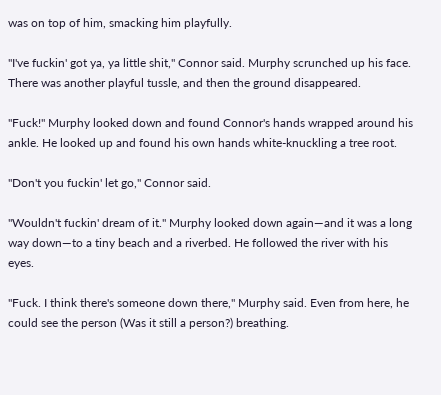was on top of him, smacking him playfully.

"I've fuckin' got ya, ya little shit," Connor said. Murphy scrunched up his face. There was another playful tussle, and then the ground disappeared.

"Fuck!" Murphy looked down and found Connor's hands wrapped around his ankle. He looked up and found his own hands white-knuckling a tree root.

"Don't you fuckin' let go," Connor said.

"Wouldn't fuckin' dream of it." Murphy looked down again—and it was a long way down—to a tiny beach and a riverbed. He followed the river with his eyes.

"Fuck. I think there's someone down there," Murphy said. Even from here, he could see the person (Was it still a person?) breathing.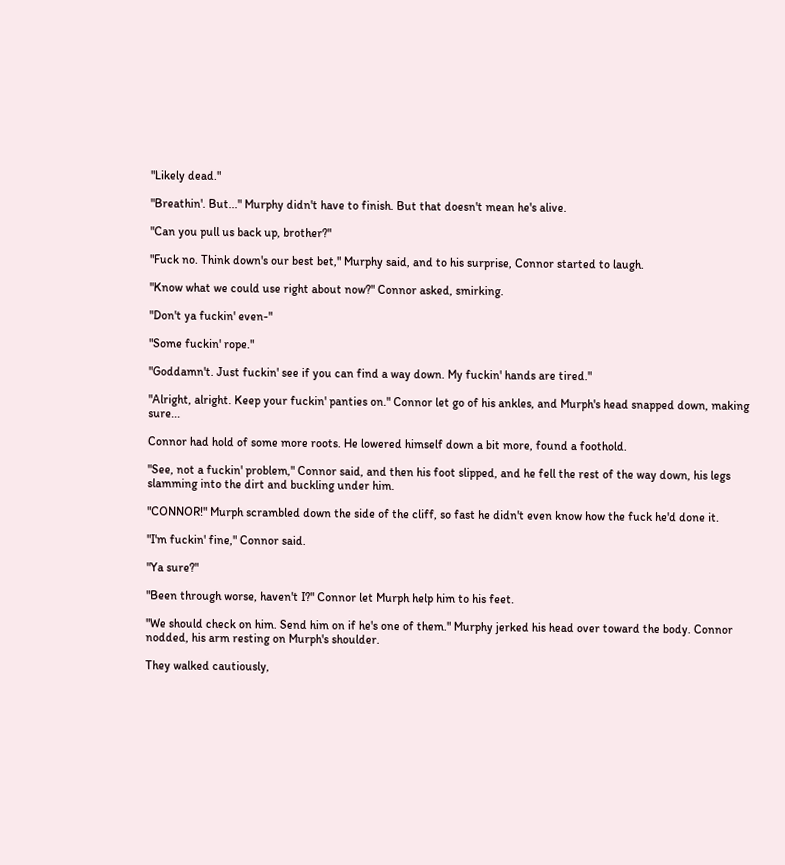"Likely dead."

"Breathin'. But..." Murphy didn't have to finish. But that doesn't mean he's alive.

"Can you pull us back up, brother?"

"Fuck no. Think down's our best bet," Murphy said, and to his surprise, Connor started to laugh.

"Know what we could use right about now?" Connor asked, smirking.

"Don't ya fuckin' even-"

"Some fuckin' rope."

"Goddamn't. Just fuckin' see if you can find a way down. My fuckin' hands are tired."

"Alright, alright. Keep your fuckin' panties on." Connor let go of his ankles, and Murph's head snapped down, making sure...

Connor had hold of some more roots. He lowered himself down a bit more, found a foothold.

"See, not a fuckin' problem," Connor said, and then his foot slipped, and he fell the rest of the way down, his legs slamming into the dirt and buckling under him.

"CONNOR!" Murph scrambled down the side of the cliff, so fast he didn't even know how the fuck he'd done it.

"I'm fuckin' fine," Connor said.

"Ya sure?"

"Been through worse, haven't I?" Connor let Murph help him to his feet.

"We should check on him. Send him on if he's one of them." Murphy jerked his head over toward the body. Connor nodded, his arm resting on Murph's shoulder.

They walked cautiously,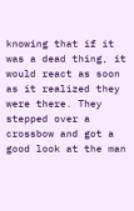knowing that if it was a dead thing, it would react as soon as it realized they were there. They stepped over a crossbow and got a good look at the man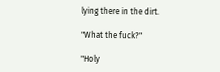lying there in the dirt.

"What the fuck?"

"Holy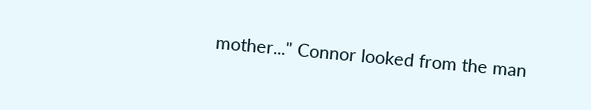mother..." Connor looked from the man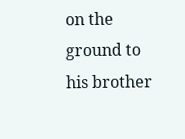on the ground to his brother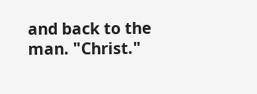and back to the man. "Christ."